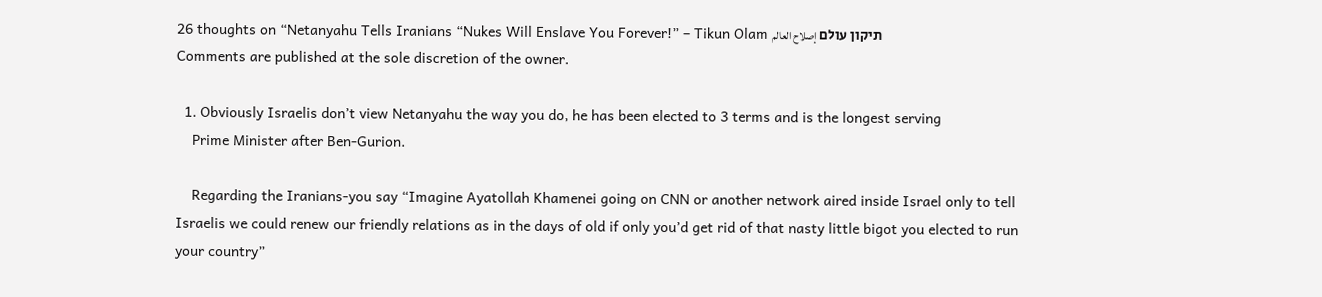26 thoughts on “Netanyahu Tells Iranians “Nukes Will Enslave You Forever!” – Tikun Olam תיקון עולם إصلاح العالم
Comments are published at the sole discretion of the owner.

  1. Obviously Israelis don’t view Netanyahu the way you do, he has been elected to 3 terms and is the longest serving
    Prime Minister after Ben-Gurion.

    Regarding the Iranians-you say “Imagine Ayatollah Khamenei going on CNN or another network aired inside Israel only to tell Israelis we could renew our friendly relations as in the days of old if only you’d get rid of that nasty little bigot you elected to run your country”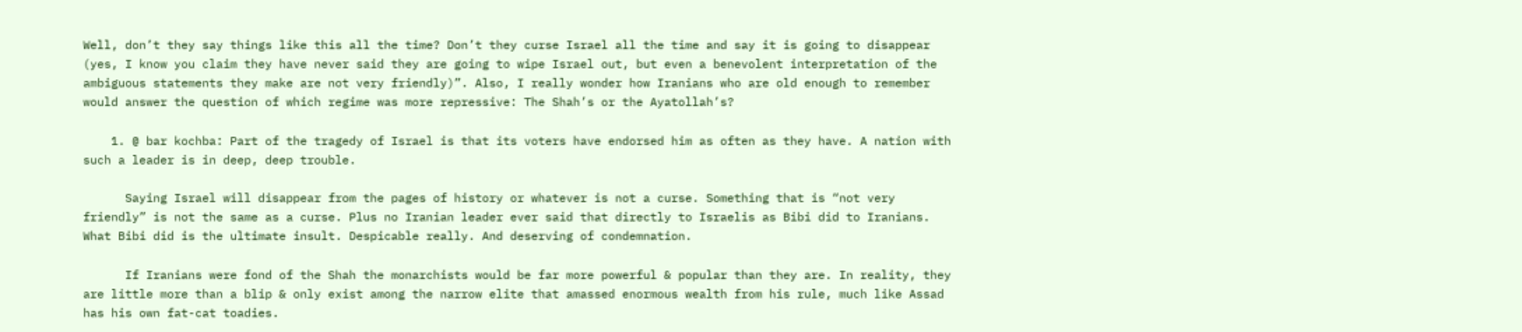Well, don’t they say things like this all the time? Don’t they curse Israel all the time and say it is going to disappear (yes, I know you claim they have never said they are going to wipe Israel out, but even a benevolent interpretation of the ambiguous statements they make are not very friendly)”. Also, I really wonder how Iranians who are old enough to remember would answer the question of which regime was more repressive: The Shah’s or the Ayatollah’s?

    1. @ bar kochba: Part of the tragedy of Israel is that its voters have endorsed him as often as they have. A nation with such a leader is in deep, deep trouble.

      Saying Israel will disappear from the pages of history or whatever is not a curse. Something that is “not very friendly” is not the same as a curse. Plus no Iranian leader ever said that directly to Israelis as Bibi did to Iranians. What Bibi did is the ultimate insult. Despicable really. And deserving of condemnation.

      If Iranians were fond of the Shah the monarchists would be far more powerful & popular than they are. In reality, they are little more than a blip & only exist among the narrow elite that amassed enormous wealth from his rule, much like Assad has his own fat-cat toadies.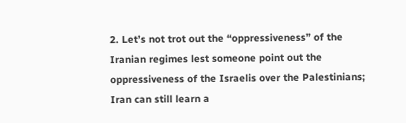2. Let’s not trot out the “oppressiveness” of the Iranian regimes lest someone point out the oppressiveness of the Israelis over the Palestinians; Iran can still learn a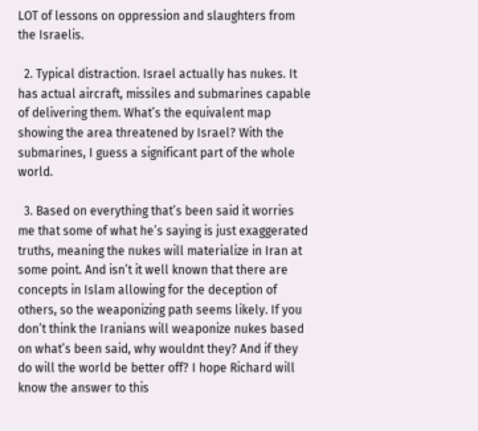LOT of lessons on oppression and slaughters from the Israelis.

  2. Typical distraction. Israel actually has nukes. It has actual aircraft, missiles and submarines capable of delivering them. What’s the equivalent map showing the area threatened by Israel? With the submarines, I guess a significant part of the whole world.

  3. Based on everything that’s been said it worries me that some of what he’s saying is just exaggerated truths, meaning the nukes will materialize in Iran at some point. And isn’t it well known that there are concepts in Islam allowing for the deception of others, so the weaponizing path seems likely. If you don’t think the Iranians will weaponize nukes based on what’s been said, why wouldnt they? And if they do will the world be better off? I hope Richard will know the answer to this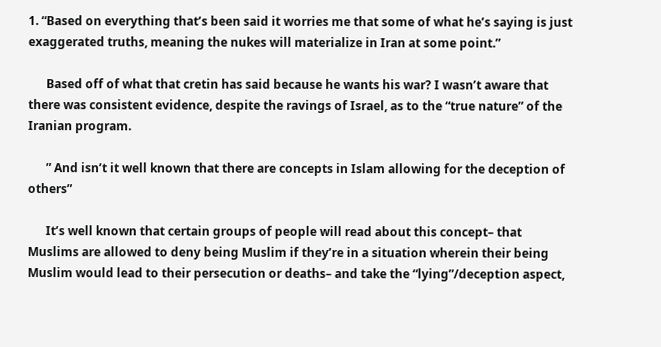1. “Based on everything that’s been said it worries me that some of what he’s saying is just exaggerated truths, meaning the nukes will materialize in Iran at some point.”

      Based off of what that cretin has said because he wants his war? I wasn’t aware that there was consistent evidence, despite the ravings of Israel, as to the “true nature” of the Iranian program.

      ” And isn’t it well known that there are concepts in Islam allowing for the deception of others”

      It’s well known that certain groups of people will read about this concept– that Muslims are allowed to deny being Muslim if they’re in a situation wherein their being Muslim would lead to their persecution or deaths– and take the “lying”/deception aspect,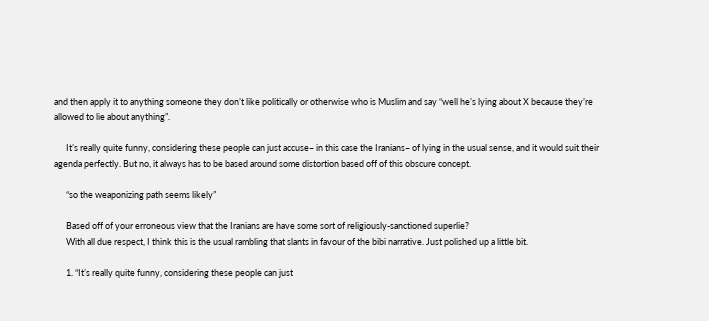and then apply it to anything someone they don’t like politically or otherwise who is Muslim and say “well he’s lying about X because they’re allowed to lie about anything”.

      It’s really quite funny, considering these people can just accuse– in this case the Iranians– of lying in the usual sense, and it would suit their agenda perfectly. But no, it always has to be based around some distortion based off of this obscure concept.

      “so the weaponizing path seems likely”

      Based off of your erroneous view that the Iranians are have some sort of religiously-sanctioned superlie?
      With all due respect, I think this is the usual rambling that slants in favour of the bibi narrative. Just polished up a little bit.

      1. “It’s really quite funny, considering these people can just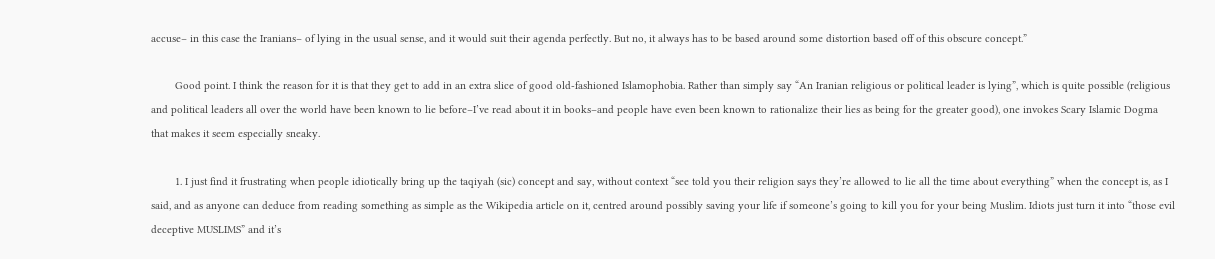accuse– in this case the Iranians– of lying in the usual sense, and it would suit their agenda perfectly. But no, it always has to be based around some distortion based off of this obscure concept.”

        Good point. I think the reason for it is that they get to add in an extra slice of good old-fashioned Islamophobia. Rather than simply say “An Iranian religious or political leader is lying”, which is quite possible (religious and political leaders all over the world have been known to lie before–I’ve read about it in books–and people have even been known to rationalize their lies as being for the greater good), one invokes Scary Islamic Dogma that makes it seem especially sneaky.

        1. I just find it frustrating when people idiotically bring up the taqiyah (sic) concept and say, without context “see told you their religion says they’re allowed to lie all the time about everything” when the concept is, as I said, and as anyone can deduce from reading something as simple as the Wikipedia article on it, centred around possibly saving your life if someone’s going to kill you for your being Muslim. Idiots just turn it into “those evil deceptive MUSLIMS” and it’s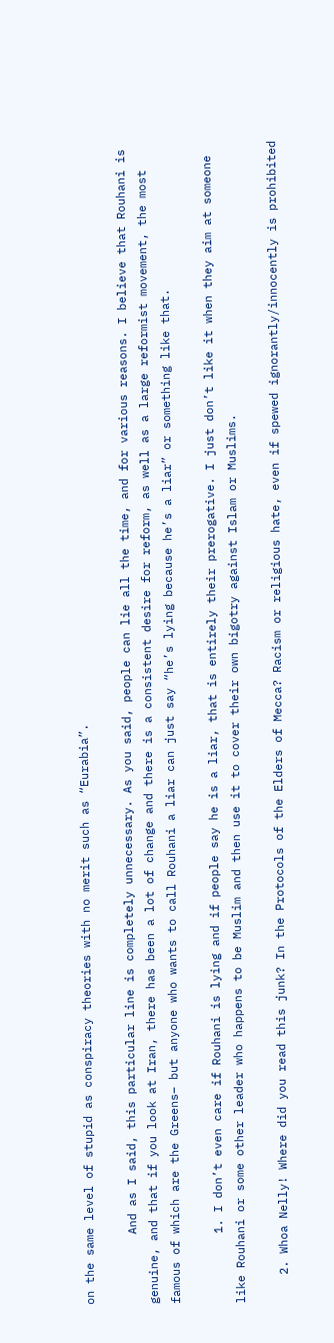on the same level of stupid as conspiracy theories with no merit such as “Eurabia”.

          And as I said, this particular line is completely unnecessary. As you said, people can lie all the time, and for various reasons. I believe that Rouhani is genuine, and that if you look at Iran, there has been a lot of change and there is a consistent desire for reform, as well as a large reformist movement, the most famous of which are the Greens– but anyone who wants to call Rouhani a liar can just say “he’s lying because he’s a liar” or something like that.

          1. I don’t even care if Rouhani is lying and if people say he is a liar, that is entirely their prerogative. I just don’t like it when they aim at someone like Rouhani or some other leader who happens to be Muslim and then use it to cover their own bigotry against Islam or Muslims.

    2. Whoa Nelly! Where did you read this junk? In the Protocols of the Elders of Mecca? Racism or religious hate, even if spewed ignorantly/innocently is prohibited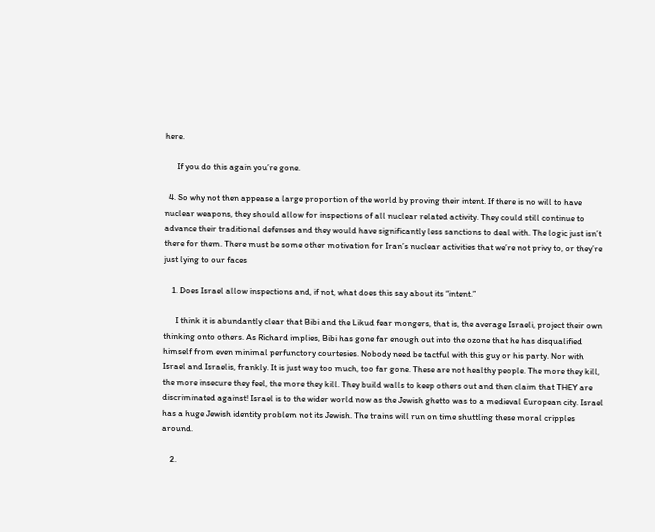here.

      If you do this again you’re gone.

  4. So why not then appease a large proportion of the world by proving their intent. If there is no will to have nuclear weapons, they should allow for inspections of all nuclear related activity. They could still continue to advance their traditional defenses and they would have significantly less sanctions to deal with. The logic just isn’t there for them. There must be some other motivation for Iran’s nuclear activities that we’re not privy to, or they’re just lying to our faces

    1. Does Israel allow inspections and, if not, what does this say about its “intent.”

      I think it is abundantly clear that Bibi and the Likud fear mongers, that is, the average Israeli, project their own thinking onto others. As Richard implies, Bibi has gone far enough out into the ozone that he has disqualified himself from even minimal perfunctory courtesies. Nobody need be tactful with this guy or his party. Nor with Israel and Israelis, frankly. It is just way too much, too far gone. These are not healthy people. The more they kill, the more insecure they feel, the more they kill. They build walls to keep others out and then claim that THEY are discriminated against! Israel is to the wider world now as the Jewish ghetto was to a medieval European city. Israel has a huge Jewish identity problem not its Jewish. The trains will run on time shuttling these moral cripples around.

    2.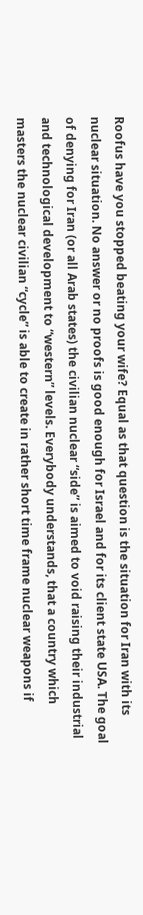Roofus have you stopped beating your wife? Equal as that question is the situation for Iran with its nuclear situation. No answer or no proofs is good enough for Israel and for its client state USA. The goal of denying for Iran (or all Arab states) the civilian nuclear “side” is aimed to void raising their industrial and technological development to “western” levels. Everybody understands, that a country which masters the nuclear civilian “cycle” is able to create in rather short time frame nuclear weapons if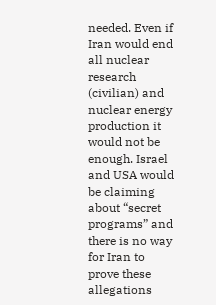needed. Even if Iran would end all nuclear research (civilian) and nuclear energy production it would not be enough. Israel and USA would be claiming about “secret programs” and there is no way for Iran to prove these allegations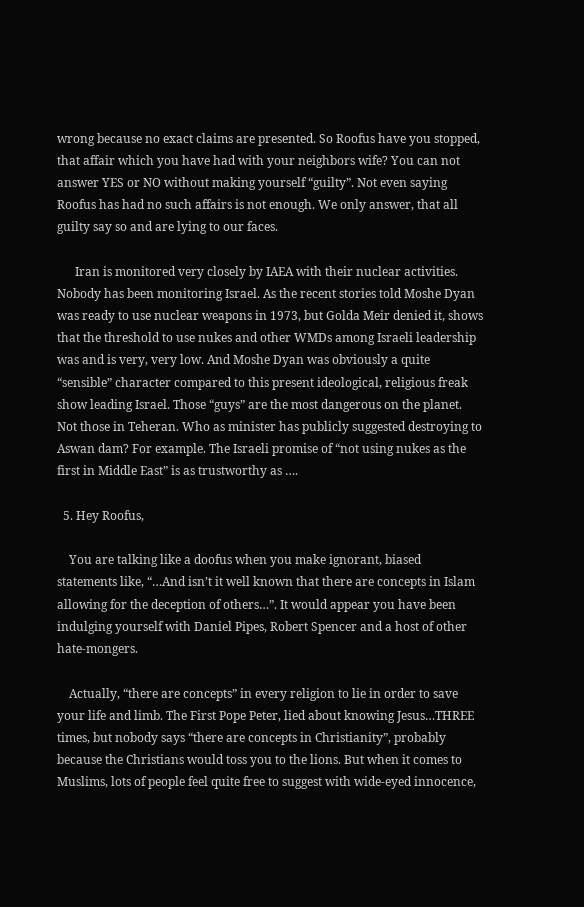wrong because no exact claims are presented. So Roofus have you stopped, that affair which you have had with your neighbors wife? You can not answer YES or NO without making yourself “guilty”. Not even saying Roofus has had no such affairs is not enough. We only answer, that all guilty say so and are lying to our faces.

      Iran is monitored very closely by IAEA with their nuclear activities. Nobody has been monitoring Israel. As the recent stories told Moshe Dyan was ready to use nuclear weapons in 1973, but Golda Meir denied it, shows that the threshold to use nukes and other WMDs among Israeli leadership was and is very, very low. And Moshe Dyan was obviously a quite “sensible” character compared to this present ideological, religious freak show leading Israel. Those “guys” are the most dangerous on the planet. Not those in Teheran. Who as minister has publicly suggested destroying to Aswan dam? For example. The Israeli promise of “not using nukes as the first in Middle East” is as trustworthy as ….

  5. Hey Roofus,

    You are talking like a doofus when you make ignorant, biased statements like, “…And isn’t it well known that there are concepts in Islam allowing for the deception of others…”. It would appear you have been indulging yourself with Daniel Pipes, Robert Spencer and a host of other hate-mongers.

    Actually, “there are concepts” in every religion to lie in order to save your life and limb. The First Pope Peter, lied about knowing Jesus…THREE times, but nobody says “there are concepts in Christianity”, probably because the Christians would toss you to the lions. But when it comes to Muslims, lots of people feel quite free to suggest with wide-eyed innocence,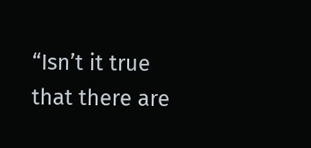“Isn’t it true that there are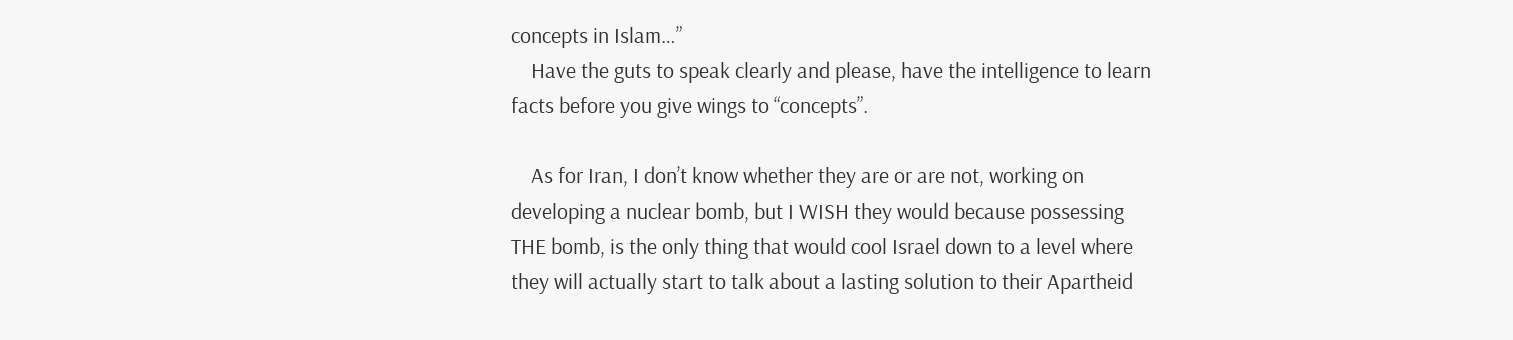concepts in Islam…”
    Have the guts to speak clearly and please, have the intelligence to learn facts before you give wings to “concepts”.

    As for Iran, I don’t know whether they are or are not, working on developing a nuclear bomb, but I WISH they would because possessing THE bomb, is the only thing that would cool Israel down to a level where they will actually start to talk about a lasting solution to their Apartheid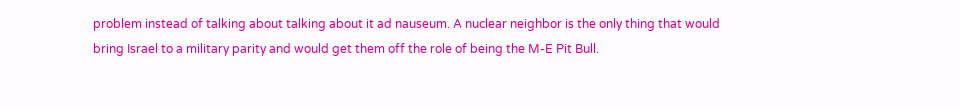problem instead of talking about talking about it ad nauseum. A nuclear neighbor is the only thing that would bring Israel to a military parity and would get them off the role of being the M-E Pit Bull.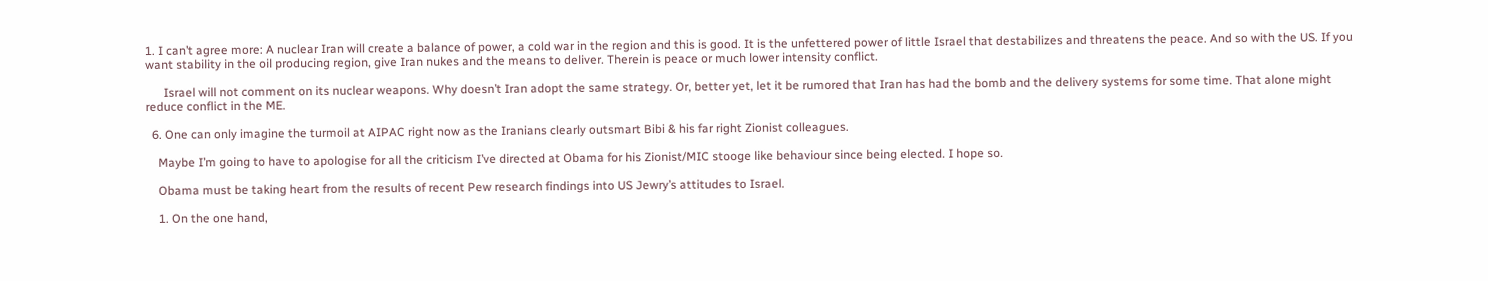1. I can’t agree more: A nuclear Iran will create a balance of power, a cold war in the region and this is good. It is the unfettered power of little Israel that destabilizes and threatens the peace. And so with the US. If you want stability in the oil producing region, give Iran nukes and the means to deliver. Therein is peace or much lower intensity conflict.

      Israel will not comment on its nuclear weapons. Why doesn’t Iran adopt the same strategy. Or, better yet, let it be rumored that Iran has had the bomb and the delivery systems for some time. That alone might reduce conflict in the ME.

  6. One can only imagine the turmoil at AIPAC right now as the Iranians clearly outsmart Bibi & his far right Zionist colleagues.

    Maybe I’m going to have to apologise for all the criticism I’ve directed at Obama for his Zionist/MIC stooge like behaviour since being elected. I hope so.

    Obama must be taking heart from the results of recent Pew research findings into US Jewry’s attitudes to Israel.

    1. On the one hand,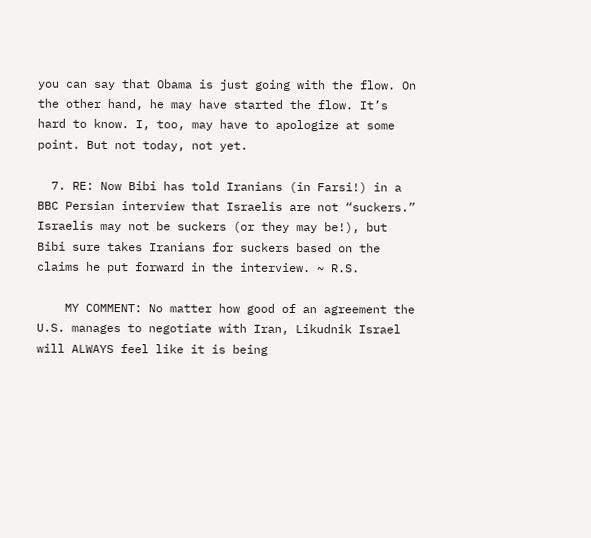you can say that Obama is just going with the flow. On the other hand, he may have started the flow. It’s hard to know. I, too, may have to apologize at some point. But not today, not yet.

  7. RE: Now Bibi has told Iranians (in Farsi!) in a BBC Persian interview that Israelis are not “suckers.” Israelis may not be suckers (or they may be!), but Bibi sure takes Iranians for suckers based on the claims he put forward in the interview. ~ R.S.

    MY COMMENT: No matter how good of an agreement the U.S. manages to negotiate with Iran, Likudnik Israel will ALWAYS feel like it is being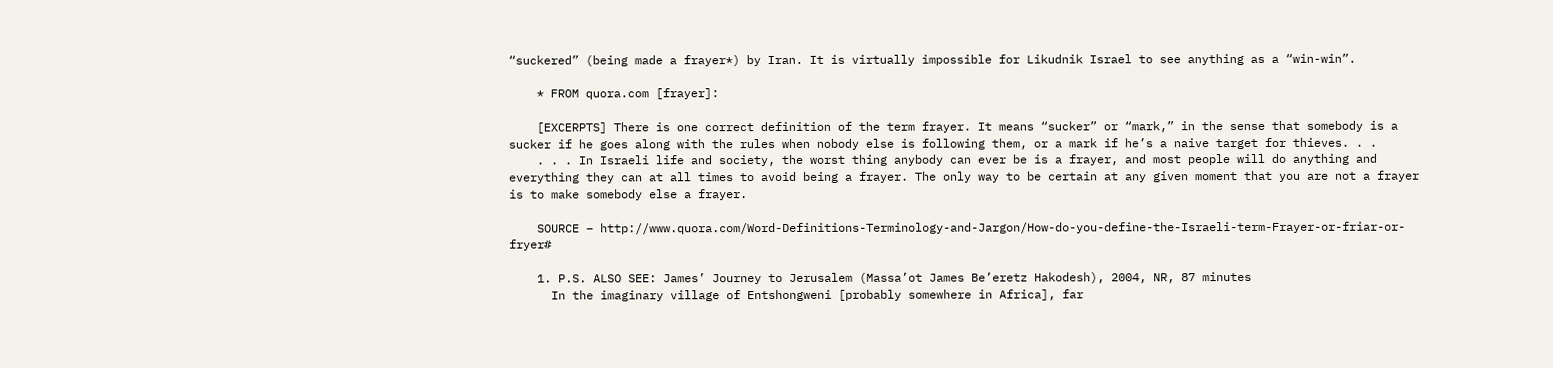“suckered” (being made a frayer*) by Iran. It is virtually impossible for Likudnik Israel to see anything as a “win-win”.

    * FROM quora.com [frayer]:

    [EXCERPTS] There is one correct definition of the term frayer. It means “sucker” or “mark,” in the sense that somebody is a sucker if he goes along with the rules when nobody else is following them, or a mark if he’s a naive target for thieves. . .
    . . . In Israeli life and society, the worst thing anybody can ever be is a frayer, and most people will do anything and everything they can at all times to avoid being a frayer. The only way to be certain at any given moment that you are not a frayer is to make somebody else a frayer.

    SOURCE – http://www.quora.com/Word-Definitions-Terminology-and-Jargon/How-do-you-define-the-Israeli-term-Frayer-or-friar-or-fryer#

    1. P.S. ALSO SEE: James’ Journey to Jerusalem (Massa’ot James Be’eretz Hakodesh), 2004, NR, 87 minutes
      In the imaginary village of Entshongweni [probably somewhere in Africa], far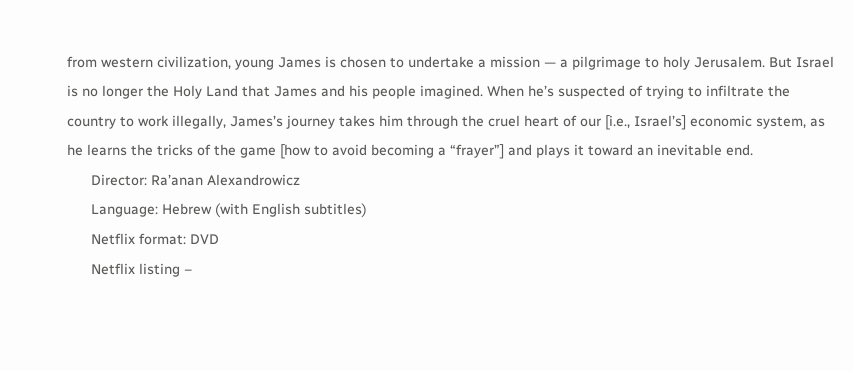from western civilization, young James is chosen to undertake a mission — a pilgrimage to holy Jerusalem. But Israel is no longer the Holy Land that James and his people imagined. When he’s suspected of trying to infiltrate the country to work illegally, James’s journey takes him through the cruel heart of our [i.e., Israel’s] economic system, as he learns the tricks of the game [how to avoid becoming a “frayer”] and plays it toward an inevitable end.
      Director: Ra’anan Alexandrowicz
      Language: Hebrew (with English subtitles)
      Netflix format: DVD
      Netflix listing –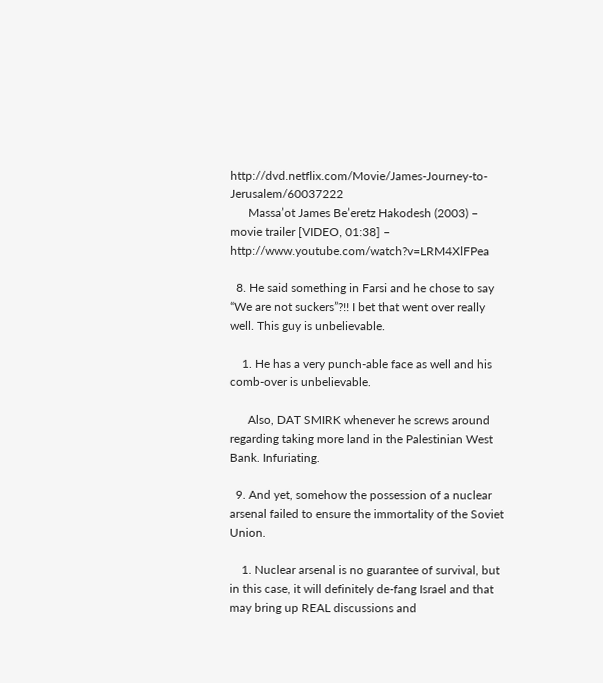http://dvd.netflix.com/Movie/James-Journey-to-Jerusalem/60037222
      Massa’ot James Be’eretz Hakodesh (2003) – movie trailer [VIDEO, 01:38] – http://www.youtube.com/watch?v=LRM4XlFPea

  8. He said something in Farsi and he chose to say “We are not suckers”?!! I bet that went over really well. This guy is unbelievable.

    1. He has a very punch-able face as well and his comb-over is unbelievable.

      Also, DAT SMIRK whenever he screws around regarding taking more land in the Palestinian West Bank. Infuriating.

  9. And yet, somehow the possession of a nuclear arsenal failed to ensure the immortality of the Soviet Union.

    1. Nuclear arsenal is no guarantee of survival, but in this case, it will definitely de-fang Israel and that may bring up REAL discussions and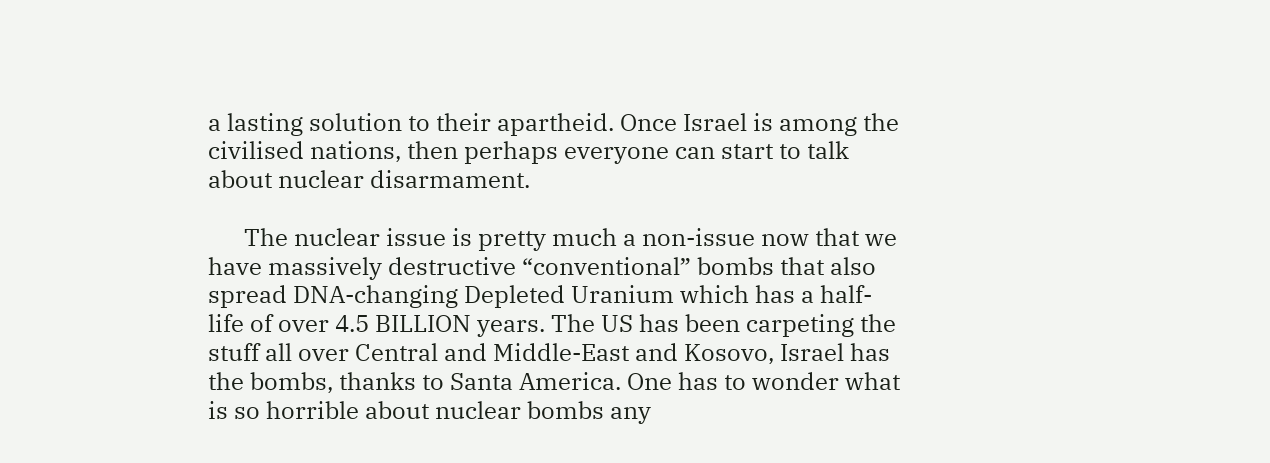a lasting solution to their apartheid. Once Israel is among the civilised nations, then perhaps everyone can start to talk about nuclear disarmament.

      The nuclear issue is pretty much a non-issue now that we have massively destructive “conventional” bombs that also spread DNA-changing Depleted Uranium which has a half-life of over 4.5 BILLION years. The US has been carpeting the stuff all over Central and Middle-East and Kosovo, Israel has the bombs, thanks to Santa America. One has to wonder what is so horrible about nuclear bombs any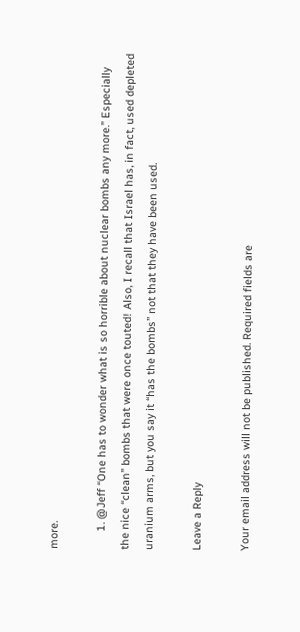more.

      1. @Jeff “One has to wonder what is so horrible about nuclear bombs any more.” Especially the nice “clean” bombs that were once touted! Also, I recall that Israel has, in fact, used depleted uranium arms, but you say it “has the bombs” not that they have been used.

Leave a Reply

Your email address will not be published. Required fields are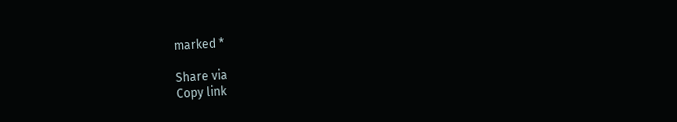marked *

Share via
Copy link